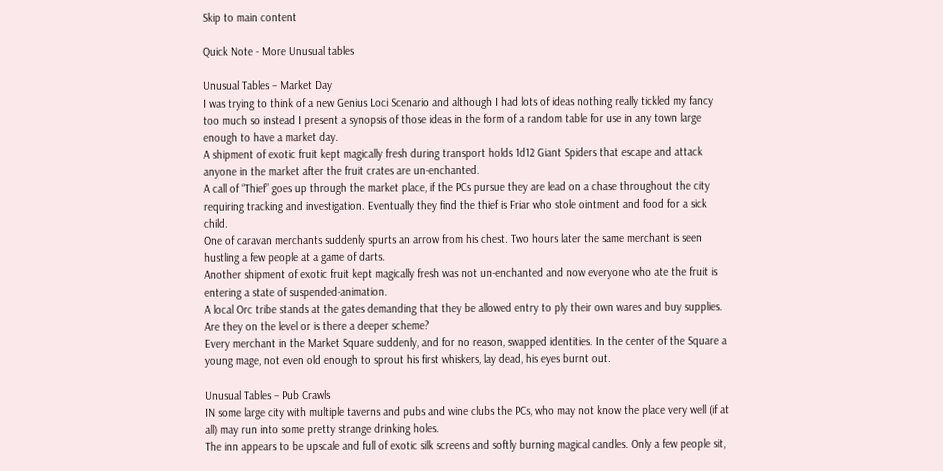Skip to main content

Quick Note - More Unusual tables

Unusual Tables – Market Day
I was trying to think of a new Genius Loci Scenario and although I had lots of ideas nothing really tickled my fancy too much so instead I present a synopsis of those ideas in the form of a random table for use in any town large enough to have a market day.
A shipment of exotic fruit kept magically fresh during transport holds 1d12 Giant Spiders that escape and attack anyone in the market after the fruit crates are un-enchanted.
A call of “Thief” goes up through the market place, if the PCs pursue they are lead on a chase throughout the city requiring tracking and investigation. Eventually they find the thief is Friar who stole ointment and food for a sick child.
One of caravan merchants suddenly spurts an arrow from his chest. Two hours later the same merchant is seen hustling a few people at a game of darts.
Another shipment of exotic fruit kept magically fresh was not un-enchanted and now everyone who ate the fruit is entering a state of suspended-animation.
A local Orc tribe stands at the gates demanding that they be allowed entry to ply their own wares and buy supplies. Are they on the level or is there a deeper scheme?
Every merchant in the Market Square suddenly, and for no reason, swapped identities. In the center of the Square a young mage, not even old enough to sprout his first whiskers, lay dead, his eyes burnt out.

Unusual Tables – Pub Crawls
IN some large city with multiple taverns and pubs and wine clubs the PCs, who may not know the place very well (if at all) may run into some pretty strange drinking holes.
The inn appears to be upscale and full of exotic silk screens and softly burning magical candles. Only a few people sit,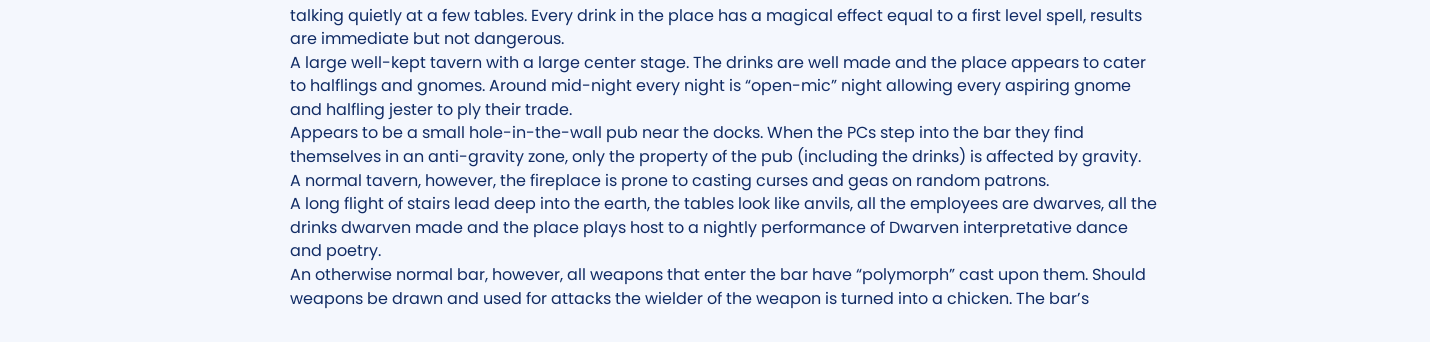talking quietly at a few tables. Every drink in the place has a magical effect equal to a first level spell, results are immediate but not dangerous.
A large well-kept tavern with a large center stage. The drinks are well made and the place appears to cater to halflings and gnomes. Around mid-night every night is “open-mic” night allowing every aspiring gnome and halfling jester to ply their trade.
Appears to be a small hole-in-the-wall pub near the docks. When the PCs step into the bar they find themselves in an anti-gravity zone, only the property of the pub (including the drinks) is affected by gravity.
A normal tavern, however, the fireplace is prone to casting curses and geas on random patrons.
A long flight of stairs lead deep into the earth, the tables look like anvils, all the employees are dwarves, all the drinks dwarven made and the place plays host to a nightly performance of Dwarven interpretative dance and poetry.
An otherwise normal bar, however, all weapons that enter the bar have “polymorph” cast upon them. Should weapons be drawn and used for attacks the wielder of the weapon is turned into a chicken. The bar’s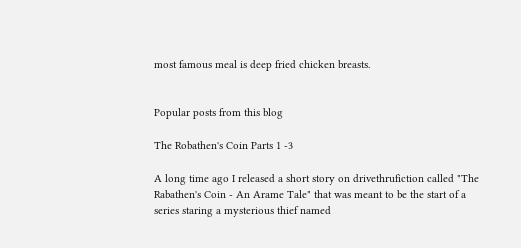most famous meal is deep fried chicken breasts.


Popular posts from this blog

The Robathen's Coin Parts 1 -3

A long time ago I released a short story on drivethrufiction called "The Rabathen's Coin - An Arame Tale" that was meant to be the start of a series staring a mysterious thief named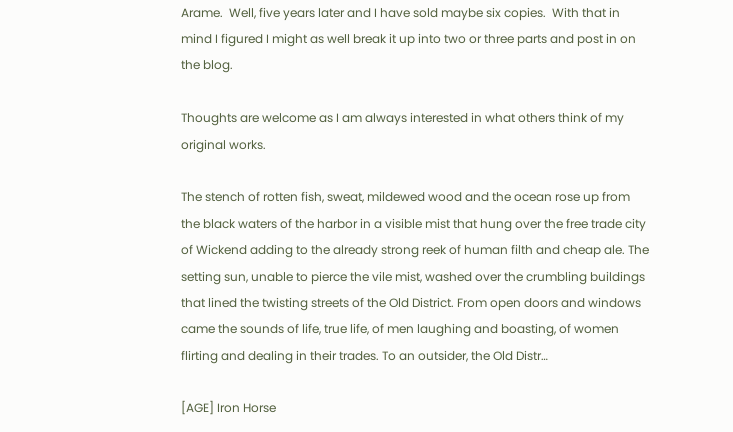Arame.  Well, five years later and I have sold maybe six copies.  With that in mind I figured I might as well break it up into two or three parts and post in on the blog.

Thoughts are welcome as I am always interested in what others think of my original works.

The stench of rotten fish, sweat, mildewed wood and the ocean rose up from the black waters of the harbor in a visible mist that hung over the free trade city of Wickend adding to the already strong reek of human filth and cheap ale. The setting sun, unable to pierce the vile mist, washed over the crumbling buildings that lined the twisting streets of the Old District. From open doors and windows came the sounds of life, true life, of men laughing and boasting, of women flirting and dealing in their trades. To an outsider, the Old Distr…

[AGE] Iron Horse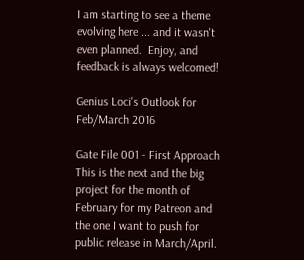I am starting to see a theme evolving here ... and it wasn't even planned.  Enjoy, and feedback is always welcomed!

Genius Loci's Outlook for Feb/March 2016

Gate File 001 - First Approach
This is the next and the big project for the month of February for my Patreon and the one I want to push for public release in March/April.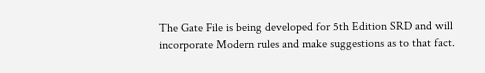The Gate File is being developed for 5th Edition SRD and will incorporate Modern rules and make suggestions as to that fact.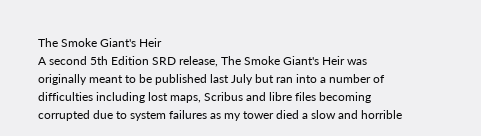The Smoke Giant's Heir
A second 5th Edition SRD release, The Smoke Giant's Heir was originally meant to be published last July but ran into a number of difficulties including lost maps, Scribus and libre files becoming corrupted due to system failures as my tower died a slow and horrible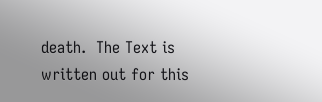death.  The Text is written out for this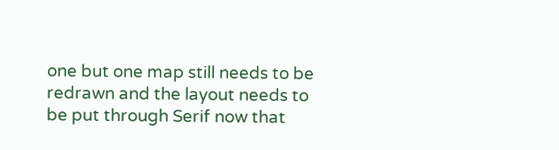one but one map still needs to be redrawn and the layout needs to be put through Serif now that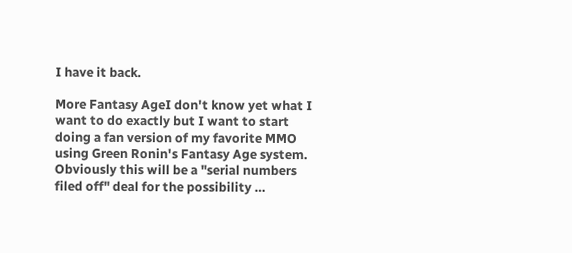I have it back.

More Fantasy AgeI don't know yet what I want to do exactly but I want to start doing a fan version of my favorite MMO using Green Ronin's Fantasy Age system.  Obviously this will be a "serial numbers filed off" deal for the possibility …